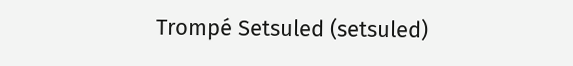Trompé Setsuled (setsuled)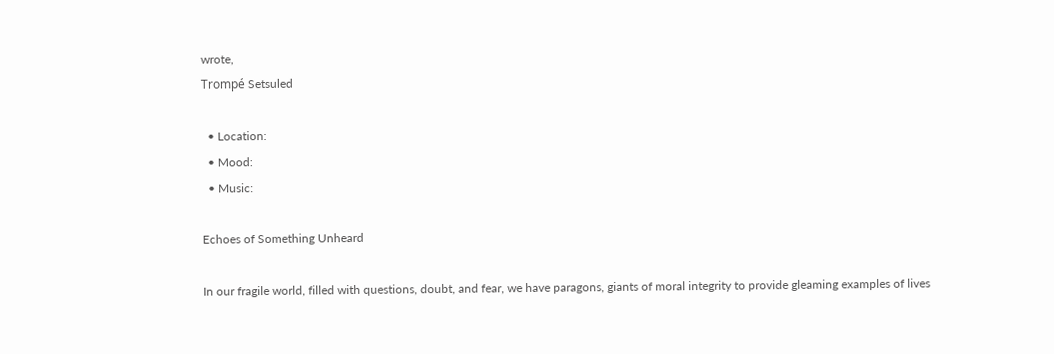wrote,
Trompé Setsuled

  • Location:
  • Mood:
  • Music:

Echoes of Something Unheard

In our fragile world, filled with questions, doubt, and fear, we have paragons, giants of moral integrity to provide gleaming examples of lives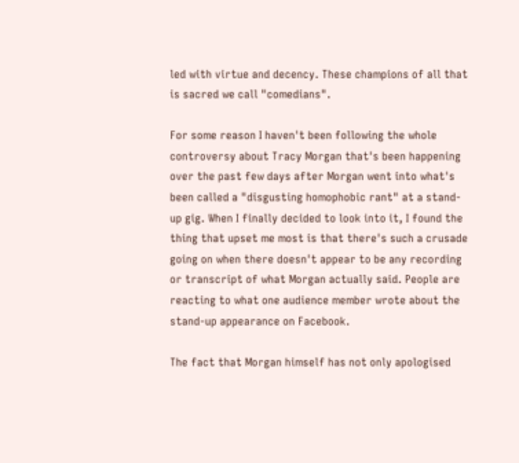led with virtue and decency. These champions of all that is sacred we call "comedians".

For some reason I haven't been following the whole controversy about Tracy Morgan that's been happening over the past few days after Morgan went into what's been called a "disgusting homophobic rant" at a stand-up gig. When I finally decided to look into it, I found the thing that upset me most is that there's such a crusade going on when there doesn't appear to be any recording or transcript of what Morgan actually said. People are reacting to what one audience member wrote about the stand-up appearance on Facebook.

The fact that Morgan himself has not only apologised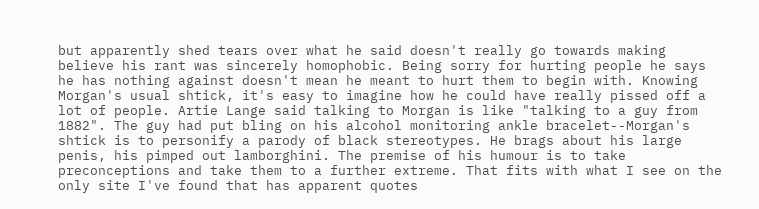but apparently shed tears over what he said doesn't really go towards making believe his rant was sincerely homophobic. Being sorry for hurting people he says he has nothing against doesn't mean he meant to hurt them to begin with. Knowing Morgan's usual shtick, it's easy to imagine how he could have really pissed off a lot of people. Artie Lange said talking to Morgan is like "talking to a guy from 1882". The guy had put bling on his alcohol monitoring ankle bracelet--Morgan's shtick is to personify a parody of black stereotypes. He brags about his large penis, his pimped out lamborghini. The premise of his humour is to take preconceptions and take them to a further extreme. That fits with what I see on the only site I've found that has apparent quotes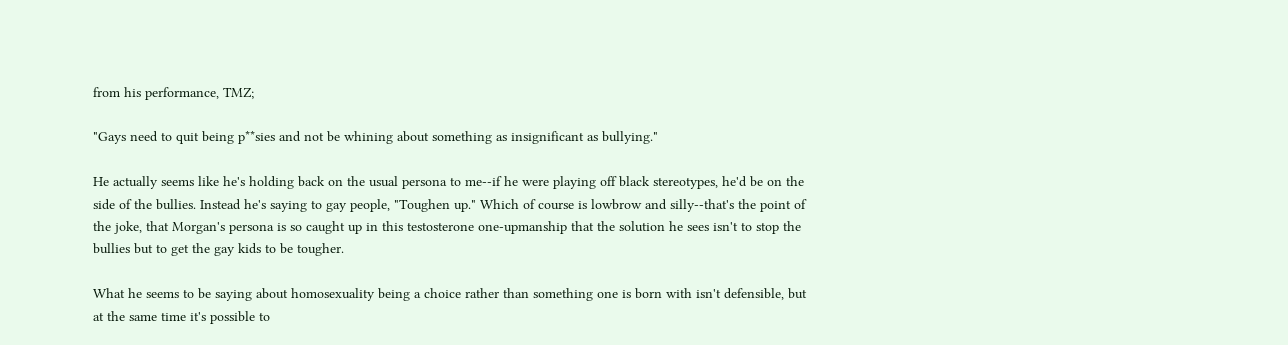from his performance, TMZ;

"Gays need to quit being p**sies and not be whining about something as insignificant as bullying."

He actually seems like he's holding back on the usual persona to me--if he were playing off black stereotypes, he'd be on the side of the bullies. Instead he's saying to gay people, "Toughen up." Which of course is lowbrow and silly--that's the point of the joke, that Morgan's persona is so caught up in this testosterone one-upmanship that the solution he sees isn't to stop the bullies but to get the gay kids to be tougher.

What he seems to be saying about homosexuality being a choice rather than something one is born with isn't defensible, but at the same time it's possible to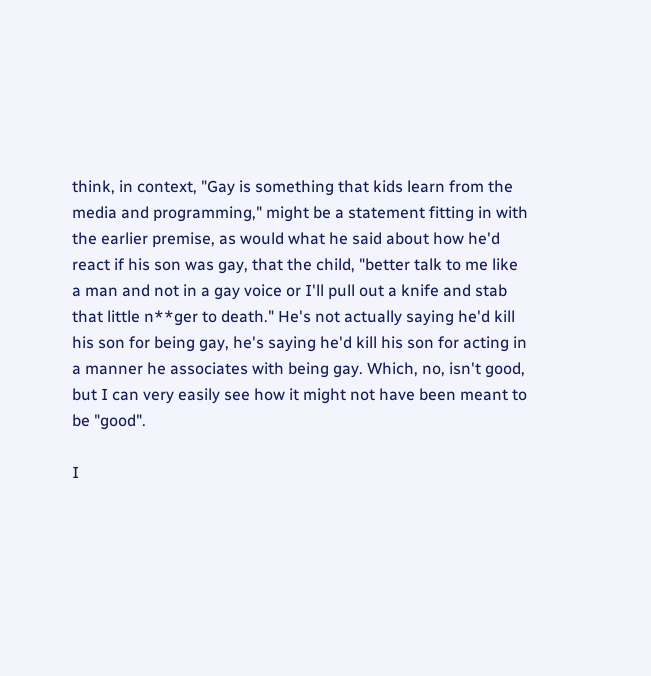think, in context, "Gay is something that kids learn from the media and programming," might be a statement fitting in with the earlier premise, as would what he said about how he'd react if his son was gay, that the child, "better talk to me like a man and not in a gay voice or I'll pull out a knife and stab that little n**ger to death." He's not actually saying he'd kill his son for being gay, he's saying he'd kill his son for acting in a manner he associates with being gay. Which, no, isn't good, but I can very easily see how it might not have been meant to be "good".

I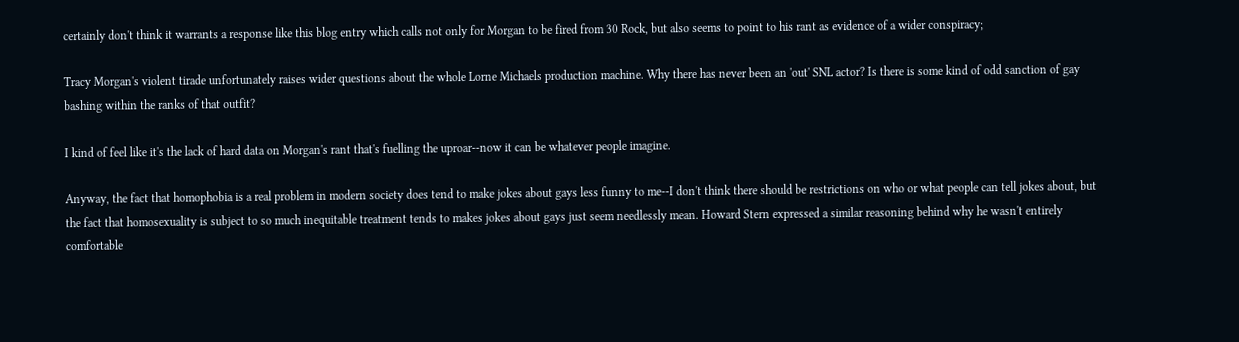certainly don't think it warrants a response like this blog entry which calls not only for Morgan to be fired from 30 Rock, but also seems to point to his rant as evidence of a wider conspiracy;

Tracy Morgan's violent tirade unfortunately raises wider questions about the whole Lorne Michaels production machine. Why there has never been an 'out' SNL actor? Is there is some kind of odd sanction of gay bashing within the ranks of that outfit?

I kind of feel like it's the lack of hard data on Morgan's rant that's fuelling the uproar--now it can be whatever people imagine.

Anyway, the fact that homophobia is a real problem in modern society does tend to make jokes about gays less funny to me--I don't think there should be restrictions on who or what people can tell jokes about, but the fact that homosexuality is subject to so much inequitable treatment tends to makes jokes about gays just seem needlessly mean. Howard Stern expressed a similar reasoning behind why he wasn't entirely comfortable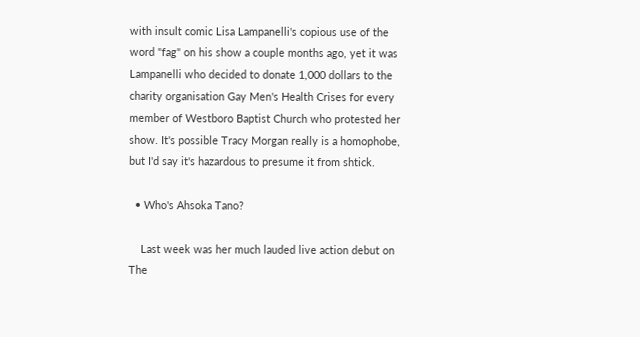with insult comic Lisa Lampanelli's copious use of the word "fag" on his show a couple months ago, yet it was Lampanelli who decided to donate 1,000 dollars to the charity organisation Gay Men's Health Crises for every member of Westboro Baptist Church who protested her show. It's possible Tracy Morgan really is a homophobe, but I'd say it's hazardous to presume it from shtick.

  • Who's Ahsoka Tano?

    Last week was her much lauded live action debut on The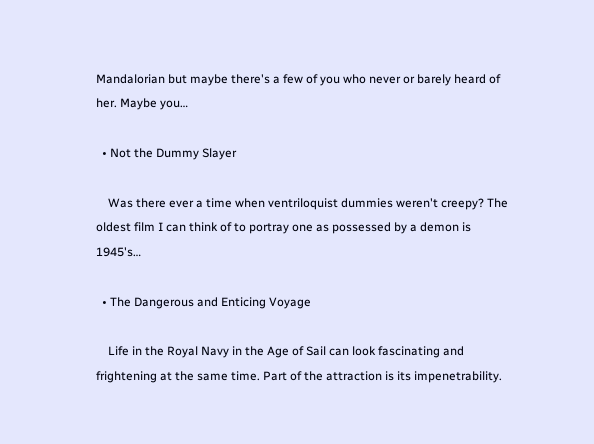Mandalorian but maybe there's a few of you who never or barely heard of her. Maybe you…

  • Not the Dummy Slayer

    Was there ever a time when ventriloquist dummies weren't creepy? The oldest film I can think of to portray one as possessed by a demon is 1945's…

  • The Dangerous and Enticing Voyage

    Life in the Royal Navy in the Age of Sail can look fascinating and frightening at the same time. Part of the attraction is its impenetrability.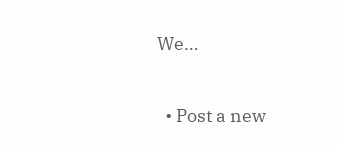We…

  • Post a new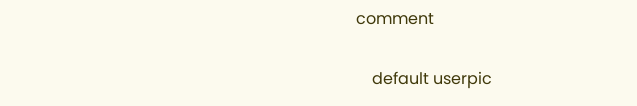comment


    default userpic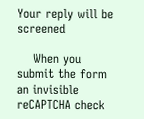Your reply will be screened

    When you submit the form an invisible reCAPTCHA check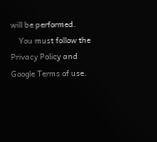will be performed.
    You must follow the Privacy Policy and Google Terms of use.